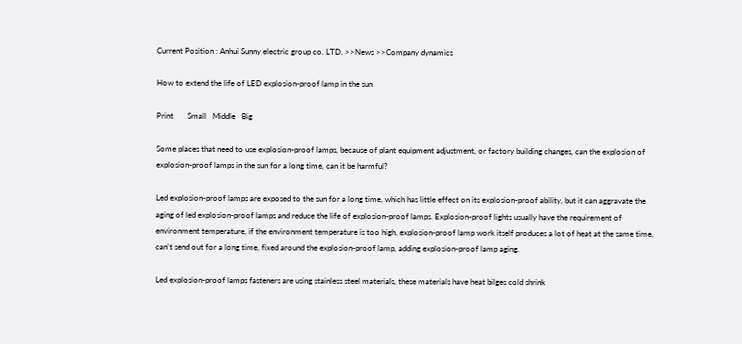Current Position : Anhui Sunny electric group co. LTD. >>News >>Company dynamics

How to extend the life of LED explosion-proof lamp in the sun

Print       Small   Middle   Big

Some places that need to use explosion-proof lamps, because of plant equipment adjustment, or factory building changes, can the explosion of explosion-proof lamps in the sun for a long time, can it be harmful?

Led explosion-proof lamps are exposed to the sun for a long time, which has little effect on its explosion-proof ability, but it can aggravate the aging of led explosion-proof lamps and reduce the life of explosion-proof lamps. Explosion-proof lights usually have the requirement of environment temperature, if the environment temperature is too high, explosion-proof lamp work itself produces a lot of heat at the same time, can't send out for a long time, fixed around the explosion-proof lamp, adding explosion-proof lamp aging.

Led explosion-proof lamps fasteners are using stainless steel materials, these materials have heat bilges cold shrink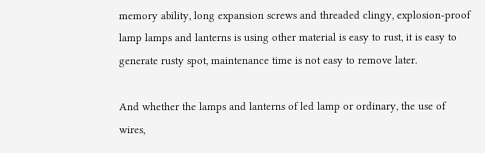memory ability, long expansion screws and threaded clingy, explosion-proof lamp lamps and lanterns is using other material is easy to rust, it is easy to generate rusty spot, maintenance time is not easy to remove later.

And whether the lamps and lanterns of led lamp or ordinary, the use of wires,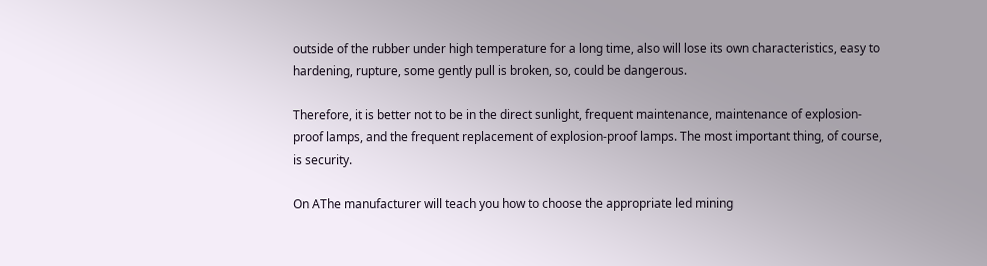outside of the rubber under high temperature for a long time, also will lose its own characteristics, easy to hardening, rupture, some gently pull is broken, so, could be dangerous.

Therefore, it is better not to be in the direct sunlight, frequent maintenance, maintenance of explosion-proof lamps, and the frequent replacement of explosion-proof lamps. The most important thing, of course, is security.

On AThe manufacturer will teach you how to choose the appropriate led mining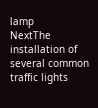lamp
NextThe installation of several common traffic lights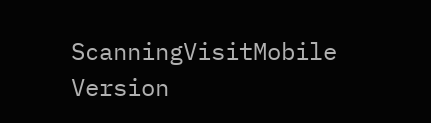ScanningVisitMobile Version